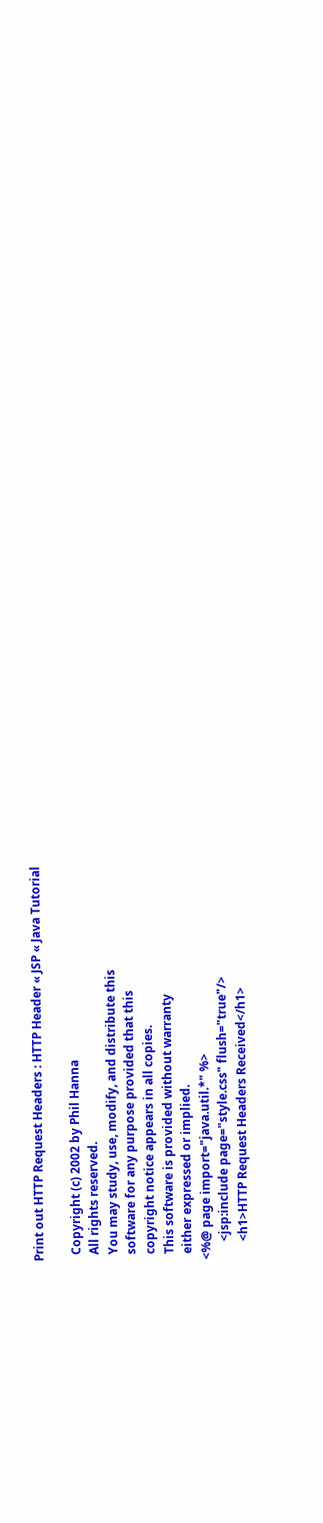Print out HTTP Request Headers : HTTP Header « JSP « Java Tutorial

  Copyright (c) 2002 by Phil Hanna
  All rights reserved.
  You may study, use, modify, and distribute this
  software for any purpose provided that this
  copyright notice appears in all copies.
  This software is provided without warranty
  either expressed or implied.
<%@ page import="java.util.*" %>
      <jsp:include page="style.css" flush="true"/>
      <h1>HTTP Request Headers Received</h1>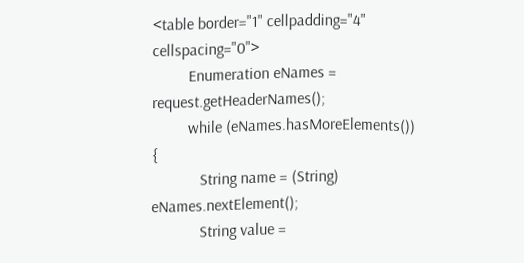<table border="1" cellpadding="4" cellspacing="0">
         Enumeration eNames = request.getHeaderNames();
         while (eNames.hasMoreElements()) {
            String name = (String) eNames.nextElement();
            String value =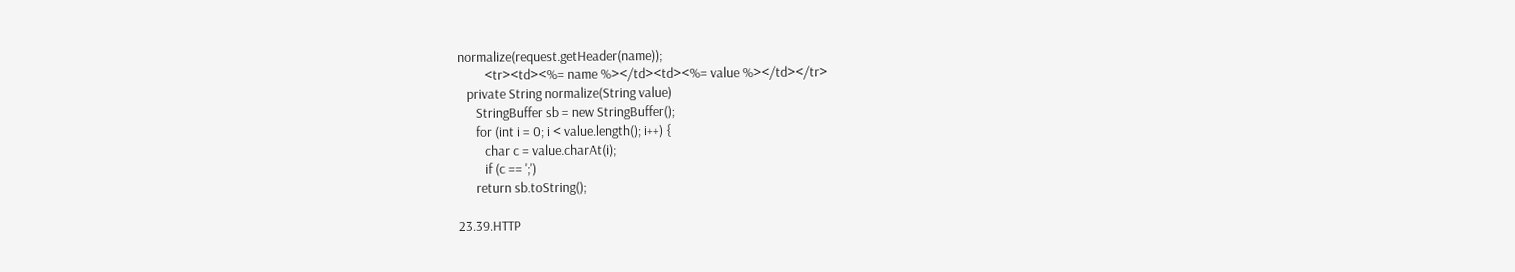normalize(request.getHeader(name));
         <tr><td><%= name %></td><td><%= value %></td></tr>
   private String normalize(String value)
      StringBuffer sb = new StringBuffer();
      for (int i = 0; i < value.length(); i++) {
         char c = value.charAt(i);
         if (c == ';')
      return sb.toString();

23.39.HTTP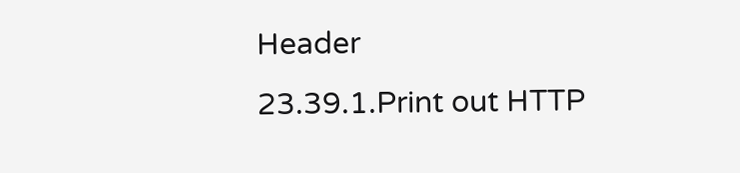Header
23.39.1.Print out HTTP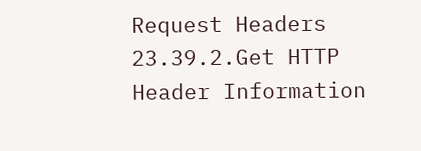Request Headers
23.39.2.Get HTTP Header Information